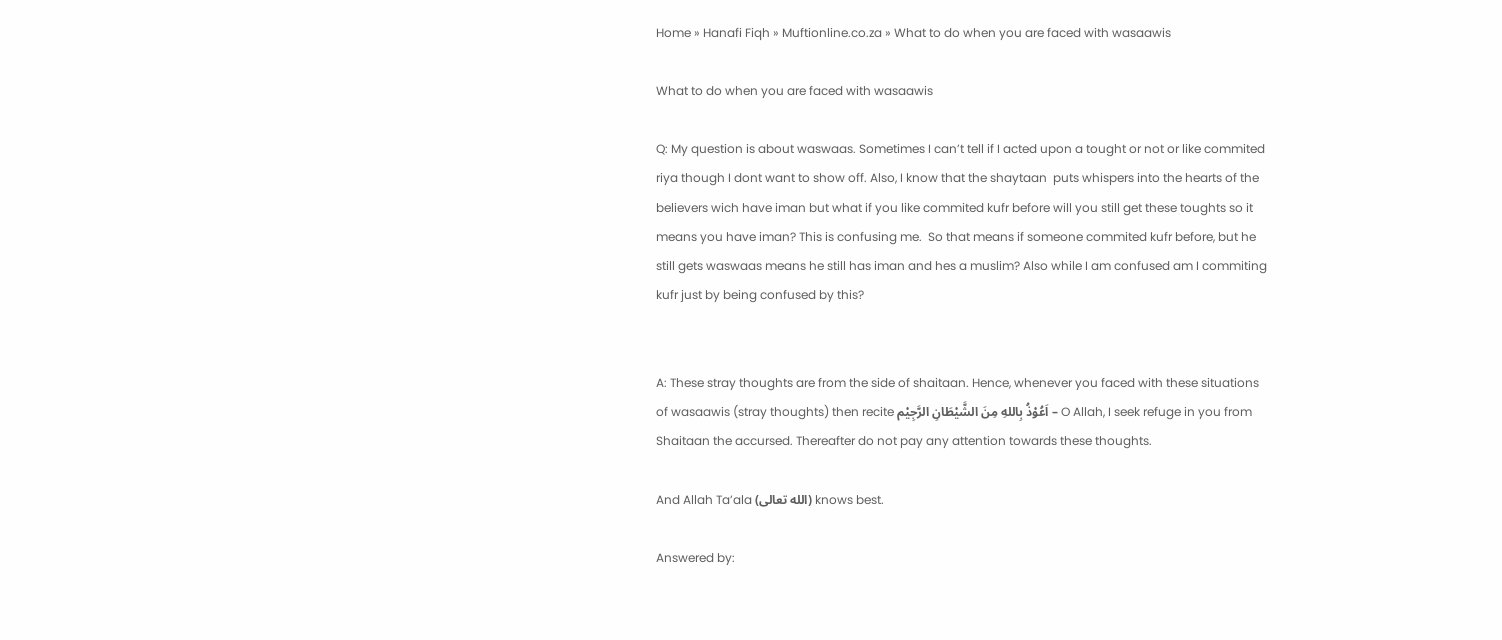Home » Hanafi Fiqh » Muftionline.co.za » What to do when you are faced with wasaawis

What to do when you are faced with wasaawis

Q: My question is about waswaas. Sometimes I can’t tell if I acted upon a tought or not or like commited riya though I dont want to show off. Also, I know that the shaytaan  puts whispers into the hearts of the believers wich have iman but what if you like commited kufr before will you still get these toughts so it means you have iman? This is confusing me.  So that means if someone commited kufr before, but he still gets waswaas means he still has iman and hes a muslim? Also while I am confused am I commiting kufr just by being confused by this?


A: These stray thoughts are from the side of shaitaan. Hence, whenever you faced with these situations of wasaawis (stray thoughts) then recite اَعُوْذُ بِاللهِ مِنَ الشَّيْطَانِ الرَّجِيْم – O Allah, I seek refuge in you from Shaitaan the accursed. Thereafter do not pay any attention towards these thoughts.

And Allah Ta’ala (الله تعالى) knows best.

Answered by: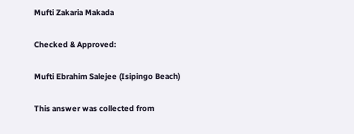Mufti Zakaria Makada

Checked & Approved:

Mufti Ebrahim Salejee (Isipingo Beach)

This answer was collected from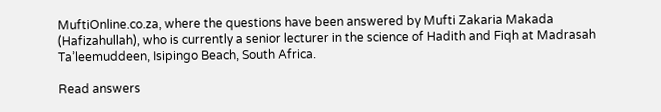MuftiOnline.co.za, where the questions have been answered by Mufti Zakaria Makada (Hafizahullah), who is currently a senior lecturer in the science of Hadith and Fiqh at Madrasah Ta’leemuddeen, Isipingo Beach, South Africa.

Read answers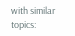with similar topics: